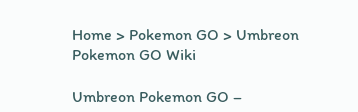Home > Pokemon GO > Umbreon Pokemon GO Wiki

Umbreon Pokemon GO –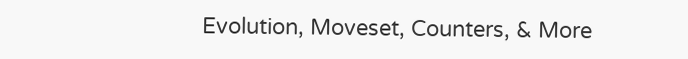Evolution, Moveset, Counters, & More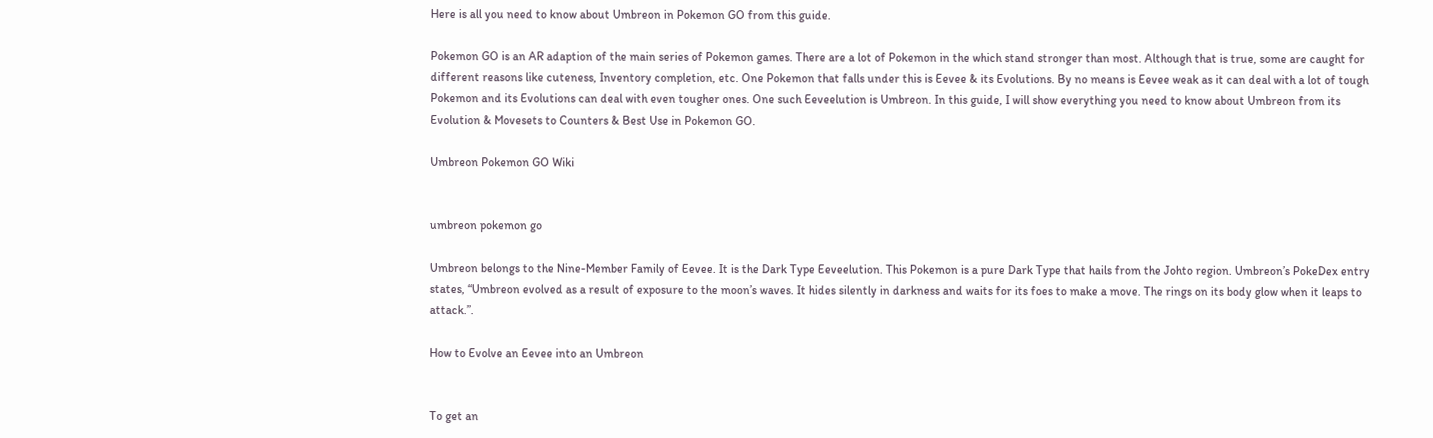Here is all you need to know about Umbreon in Pokemon GO from this guide.

Pokemon GO is an AR adaption of the main series of Pokemon games. There are a lot of Pokemon in the which stand stronger than most. Although that is true, some are caught for different reasons like cuteness, Inventory completion, etc. One Pokemon that falls under this is Eevee & its Evolutions. By no means is Eevee weak as it can deal with a lot of tough Pokemon and its Evolutions can deal with even tougher ones. One such Eeveelution is Umbreon. In this guide, I will show everything you need to know about Umbreon from its Evolution & Movesets to Counters & Best Use in Pokemon GO.

Umbreon Pokemon GO Wiki


umbreon pokemon go

Umbreon belongs to the Nine-Member Family of Eevee. It is the Dark Type Eeveelution. This Pokemon is a pure Dark Type that hails from the Johto region. Umbreon’s PokeDex entry states, “Umbreon evolved as a result of exposure to the moon’s waves. It hides silently in darkness and waits for its foes to make a move. The rings on its body glow when it leaps to attack.”.

How to Evolve an Eevee into an Umbreon


To get an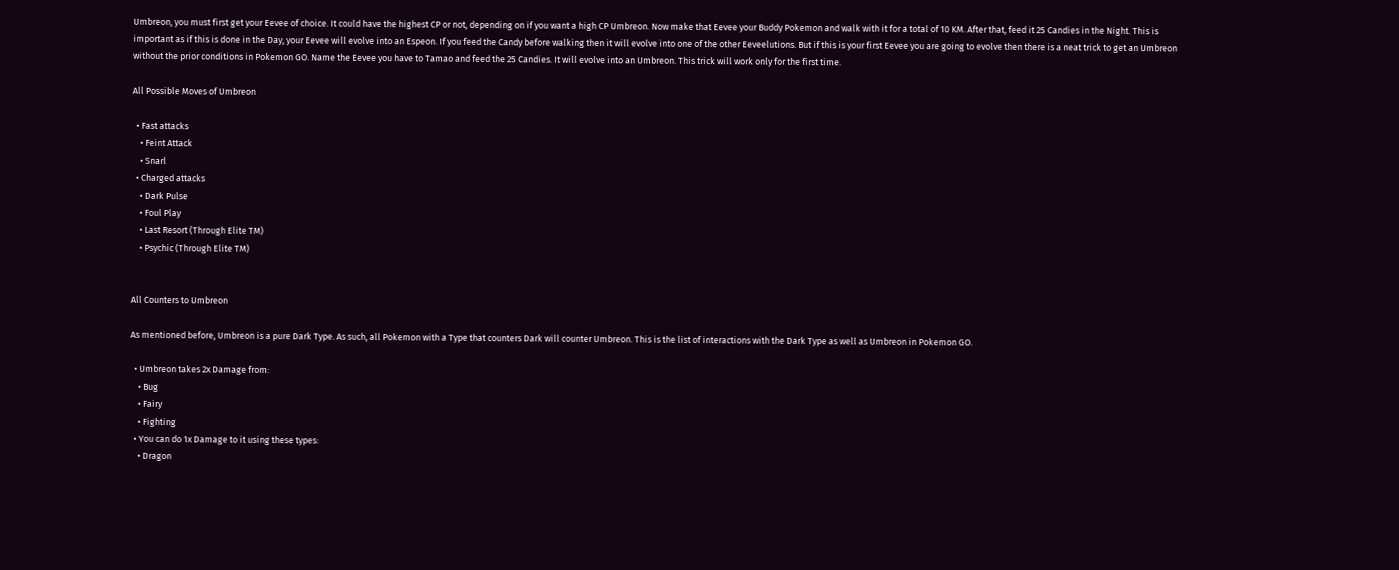Umbreon, you must first get your Eevee of choice. It could have the highest CP or not, depending on if you want a high CP Umbreon. Now make that Eevee your Buddy Pokemon and walk with it for a total of 10 KM. After that, feed it 25 Candies in the Night. This is important as if this is done in the Day, your Eevee will evolve into an Espeon. If you feed the Candy before walking then it will evolve into one of the other Eeveelutions. But if this is your first Eevee you are going to evolve then there is a neat trick to get an Umbreon without the prior conditions in Pokemon GO. Name the Eevee you have to Tamao and feed the 25 Candies. It will evolve into an Umbreon. This trick will work only for the first time.

All Possible Moves of Umbreon

  • Fast attacks
    • Feint Attack
    • Snarl
  • Charged attacks
    • Dark Pulse
    • Foul Play
    • Last Resort (Through Elite TM)
    • Psychic (Through Elite TM)


All Counters to Umbreon

As mentioned before, Umbreon is a pure Dark Type. As such, all Pokemon with a Type that counters Dark will counter Umbreon. This is the list of interactions with the Dark Type as well as Umbreon in Pokemon GO.

  • Umbreon takes 2x Damage from:
    • Bug
    • Fairy
    • Fighting
  • You can do 1x Damage to it using these types:
    • Dragon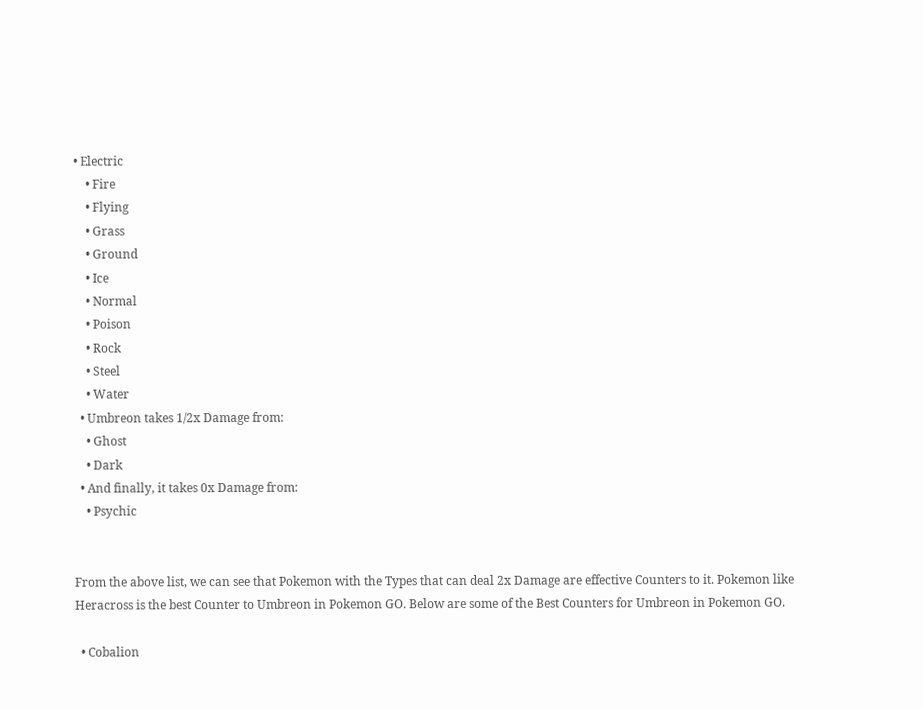• Electric
    • Fire
    • Flying
    • Grass
    • Ground
    • Ice
    • Normal
    • Poison
    • Rock
    • Steel
    • Water
  • Umbreon takes 1/2x Damage from:
    • Ghost
    • Dark
  • And finally, it takes 0x Damage from:
    • Psychic


From the above list, we can see that Pokemon with the Types that can deal 2x Damage are effective Counters to it. Pokemon like Heracross is the best Counter to Umbreon in Pokemon GO. Below are some of the Best Counters for Umbreon in Pokemon GO.

  • Cobalion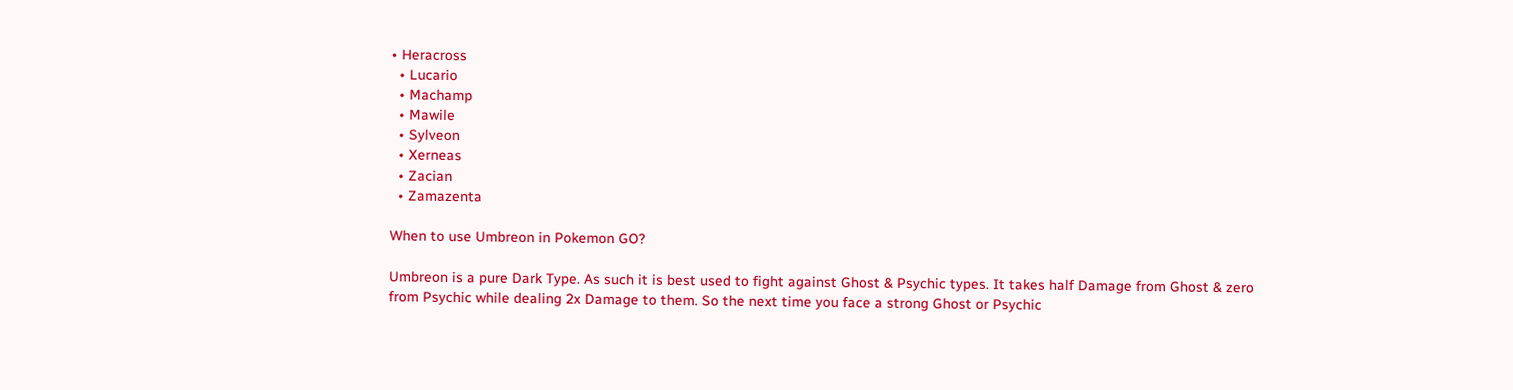• Heracross
  • Lucario
  • Machamp
  • Mawile
  • Sylveon
  • Xerneas
  • Zacian
  • Zamazenta

When to use Umbreon in Pokemon GO?

Umbreon is a pure Dark Type. As such it is best used to fight against Ghost & Psychic types. It takes half Damage from Ghost & zero from Psychic while dealing 2x Damage to them. So the next time you face a strong Ghost or Psychic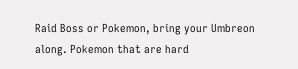Raid Boss or Pokemon, bring your Umbreon along. Pokemon that are hard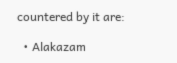countered by it are:

  • Alakazam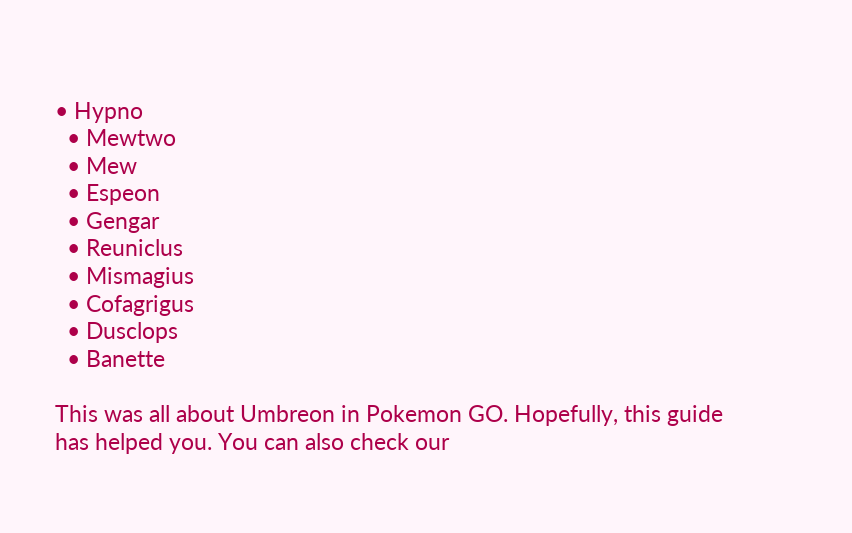• Hypno
  • Mewtwo
  • Mew
  • Espeon
  • Gengar
  • Reuniclus
  • Mismagius
  • Cofagrigus
  • Dusclops
  • Banette

This was all about Umbreon in Pokemon GO. Hopefully, this guide has helped you. You can also check our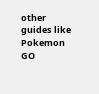other guides like Pokemon GO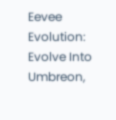Eevee Evolution: Evolve Into Umbreon,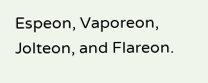Espeon, Vaporeon, Jolteon, and Flareon.